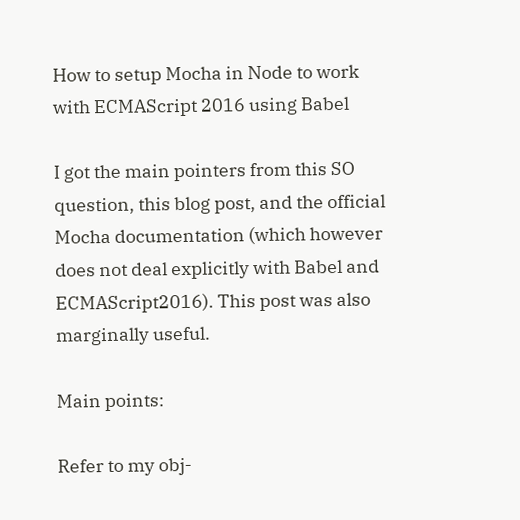How to setup Mocha in Node to work with ECMAScript 2016 using Babel

I got the main pointers from this SO question, this blog post, and the official Mocha documentation (which however does not deal explicitly with Babel and ECMAScript2016). This post was also marginally useful.

Main points:

Refer to my obj-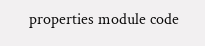properties module code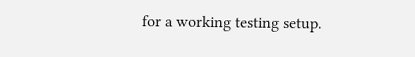for a working testing setup.